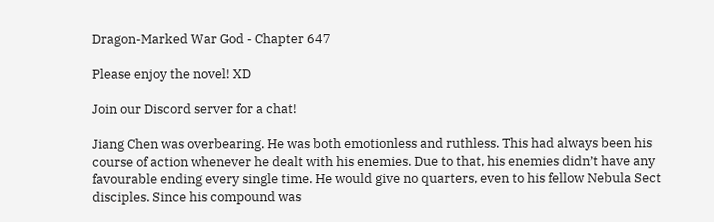Dragon-Marked War God - Chapter 647

Please enjoy the novel! XD

Join our Discord server for a chat!

Jiang Chen was overbearing. He was both emotionless and ruthless. This had always been his course of action whenever he dealt with his enemies. Due to that, his enemies didn’t have any favourable ending every single time. He would give no quarters, even to his fellow Nebula Sect disciples. Since his compound was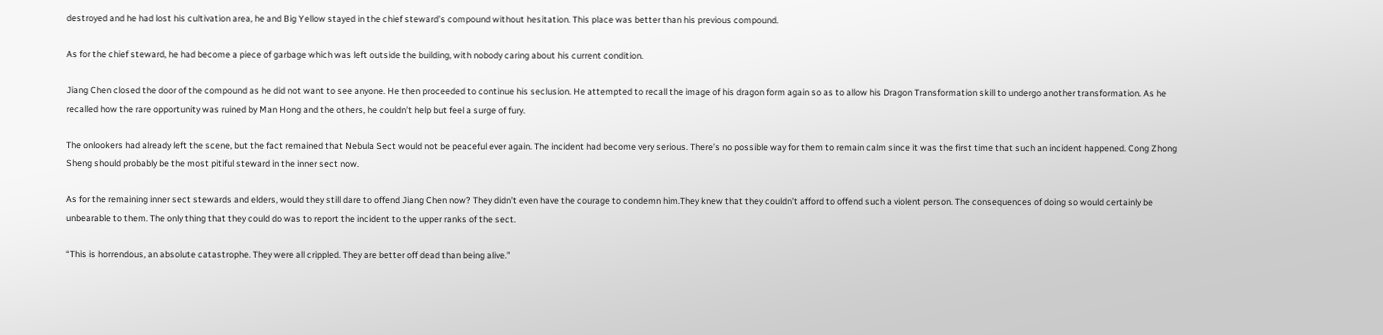destroyed and he had lost his cultivation area, he and Big Yellow stayed in the chief steward’s compound without hesitation. This place was better than his previous compound.

As for the chief steward, he had become a piece of garbage which was left outside the building, with nobody caring about his current condition.

Jiang Chen closed the door of the compound as he did not want to see anyone. He then proceeded to continue his seclusion. He attempted to recall the image of his dragon form again so as to allow his Dragon Transformation skill to undergo another transformation. As he recalled how the rare opportunity was ruined by Man Hong and the others, he couldn’t help but feel a surge of fury.

The onlookers had already left the scene, but the fact remained that Nebula Sect would not be peaceful ever again. The incident had become very serious. There’s no possible way for them to remain calm since it was the first time that such an incident happened. Cong Zhong Sheng should probably be the most pitiful steward in the inner sect now.

As for the remaining inner sect stewards and elders, would they still dare to offend Jiang Chen now? They didn’t even have the courage to condemn him.They knew that they couldn’t afford to offend such a violent person. The consequences of doing so would certainly be unbearable to them. The only thing that they could do was to report the incident to the upper ranks of the sect.

“This is horrendous, an absolute catastrophe. They were all crippled. They are better off dead than being alive.”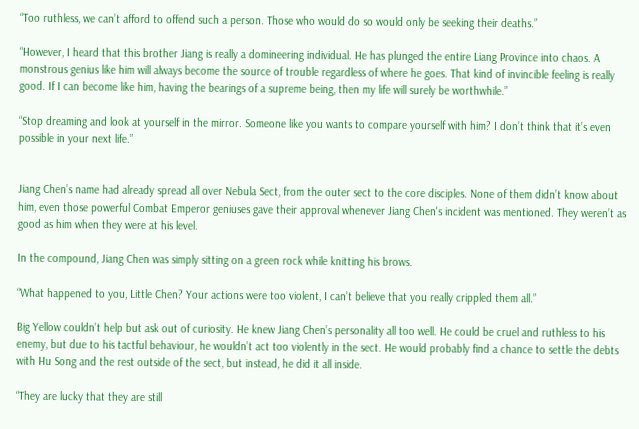“Too ruthless, we can’t afford to offend such a person. Those who would do so would only be seeking their deaths.”

“However, I heard that this brother Jiang is really a domineering individual. He has plunged the entire Liang Province into chaos. A monstrous genius like him will always become the source of trouble regardless of where he goes. That kind of invincible feeling is really good. If I can become like him, having the bearings of a supreme being, then my life will surely be worthwhile.”

“Stop dreaming and look at yourself in the mirror. Someone like you wants to compare yourself with him? I don’t think that it’s even possible in your next life.”


Jiang Chen’s name had already spread all over Nebula Sect, from the outer sect to the core disciples. None of them didn’t know about him, even those powerful Combat Emperor geniuses gave their approval whenever Jiang Chen's incident was mentioned. They weren’t as good as him when they were at his level.

In the compound, Jiang Chen was simply sitting on a green rock while knitting his brows.

“What happened to you, Little Chen? Your actions were too violent, I can’t believe that you really crippled them all.”

Big Yellow couldn’t help but ask out of curiosity. He knew Jiang Chen’s personality all too well. He could be cruel and ruthless to his enemy, but due to his tactful behaviour, he wouldn’t act too violently in the sect. He would probably find a chance to settle the debts with Hu Song and the rest outside of the sect, but instead, he did it all inside.

“They are lucky that they are still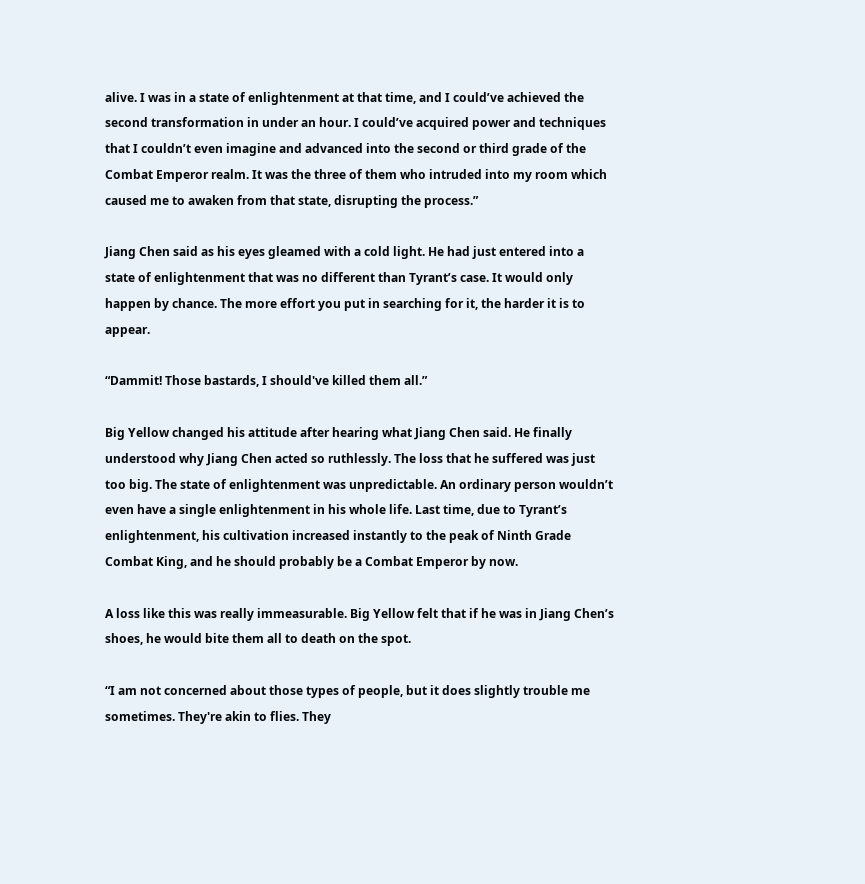alive. I was in a state of enlightenment at that time, and I could’ve achieved the second transformation in under an hour. I could’ve acquired power and techniques that I couldn’t even imagine and advanced into the second or third grade of the Combat Emperor realm. It was the three of them who intruded into my room which caused me to awaken from that state, disrupting the process.”

Jiang Chen said as his eyes gleamed with a cold light. He had just entered into a state of enlightenment that was no different than Tyrant’s case. It would only happen by chance. The more effort you put in searching for it, the harder it is to appear.

“Dammit! Those bastards, I should've killed them all.”

Big Yellow changed his attitude after hearing what Jiang Chen said. He finally understood why Jiang Chen acted so ruthlessly. The loss that he suffered was just too big. The state of enlightenment was unpredictable. An ordinary person wouldn’t even have a single enlightenment in his whole life. Last time, due to Tyrant’s enlightenment, his cultivation increased instantly to the peak of Ninth Grade Combat King, and he should probably be a Combat Emperor by now.

A loss like this was really immeasurable. Big Yellow felt that if he was in Jiang Chen’s shoes, he would bite them all to death on the spot.

“I am not concerned about those types of people, but it does slightly trouble me sometimes. They're akin to flies. They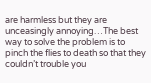are harmless but they are unceasingly annoying…The best way to solve the problem is to pinch the flies to death so that they couldn’t trouble you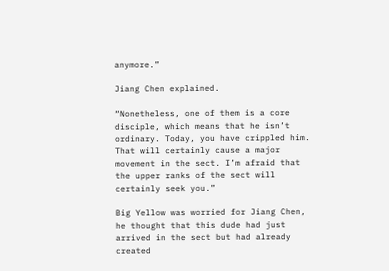anymore.”

Jiang Chen explained.

“Nonetheless, one of them is a core disciple, which means that he isn’t ordinary. Today, you have crippled him. That will certainly cause a major movement in the sect. I’m afraid that the upper ranks of the sect will certainly seek you.”

Big Yellow was worried for Jiang Chen, he thought that this dude had just arrived in the sect but had already created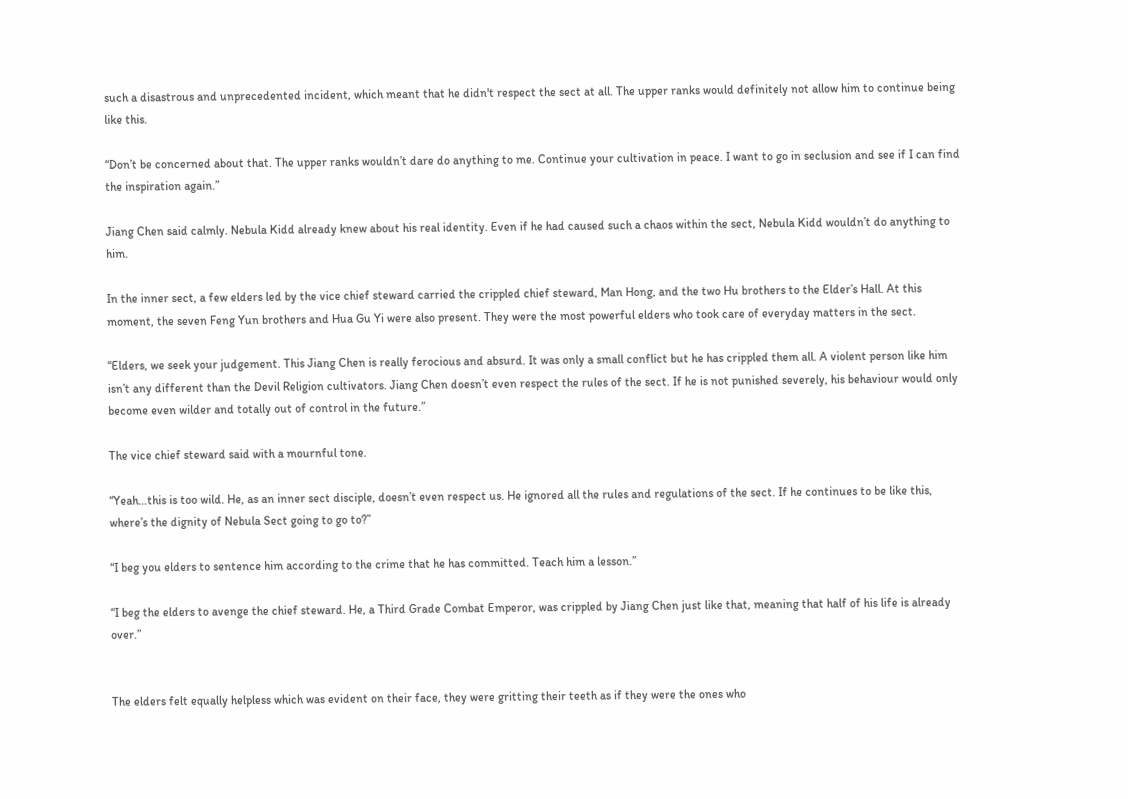such a disastrous and unprecedented incident, which meant that he didn't respect the sect at all. The upper ranks would definitely not allow him to continue being like this.

“Don’t be concerned about that. The upper ranks wouldn’t dare do anything to me. Continue your cultivation in peace. I want to go in seclusion and see if I can find the inspiration again.”

Jiang Chen said calmly. Nebula Kidd already knew about his real identity. Even if he had caused such a chaos within the sect, Nebula Kidd wouldn’t do anything to him.

In the inner sect, a few elders led by the vice chief steward carried the crippled chief steward, Man Hong, and the two Hu brothers to the Elder’s Hall. At this moment, the seven Feng Yun brothers and Hua Gu Yi were also present. They were the most powerful elders who took care of everyday matters in the sect.

“Elders, we seek your judgement. This Jiang Chen is really ferocious and absurd. It was only a small conflict but he has crippled them all. A violent person like him isn’t any different than the Devil Religion cultivators. Jiang Chen doesn’t even respect the rules of the sect. If he is not punished severely, his behaviour would only become even wilder and totally out of control in the future.”

The vice chief steward said with a mournful tone.

“Yeah…this is too wild. He, as an inner sect disciple, doesn’t even respect us. He ignored all the rules and regulations of the sect. If he continues to be like this, where’s the dignity of Nebula Sect going to go to?”

“I beg you elders to sentence him according to the crime that he has committed. Teach him a lesson.”

“I beg the elders to avenge the chief steward. He, a Third Grade Combat Emperor, was crippled by Jiang Chen just like that, meaning that half of his life is already over.”


The elders felt equally helpless which was evident on their face, they were gritting their teeth as if they were the ones who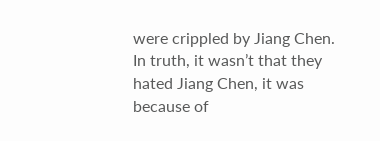were crippled by Jiang Chen. In truth, it wasn’t that they hated Jiang Chen, it was because of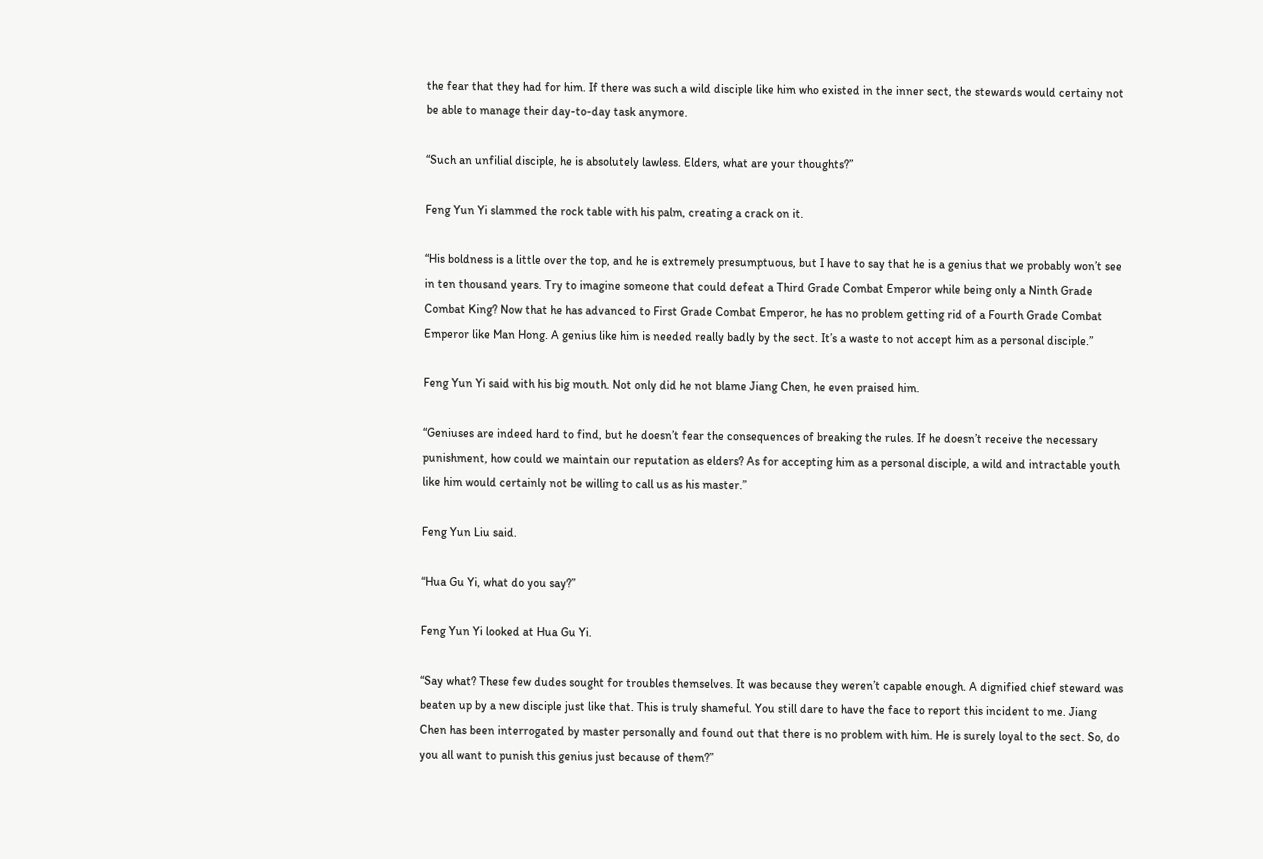the fear that they had for him. If there was such a wild disciple like him who existed in the inner sect, the stewards would certainy not be able to manage their day-to-day task anymore.

“Such an unfilial disciple, he is absolutely lawless. Elders, what are your thoughts?”

Feng Yun Yi slammed the rock table with his palm, creating a crack on it.

“His boldness is a little over the top, and he is extremely presumptuous, but I have to say that he is a genius that we probably won’t see in ten thousand years. Try to imagine someone that could defeat a Third Grade Combat Emperor while being only a Ninth Grade Combat King? Now that he has advanced to First Grade Combat Emperor, he has no problem getting rid of a Fourth Grade Combat Emperor like Man Hong. A genius like him is needed really badly by the sect. It’s a waste to not accept him as a personal disciple.”

Feng Yun Yi said with his big mouth. Not only did he not blame Jiang Chen, he even praised him.

“Geniuses are indeed hard to find, but he doesn’t fear the consequences of breaking the rules. If he doesn’t receive the necessary punishment, how could we maintain our reputation as elders? As for accepting him as a personal disciple, a wild and intractable youth like him would certainly not be willing to call us as his master.”

Feng Yun Liu said.

“Hua Gu Yi, what do you say?”

Feng Yun Yi looked at Hua Gu Yi.

“Say what? These few dudes sought for troubles themselves. It was because they weren’t capable enough. A dignified chief steward was beaten up by a new disciple just like that. This is truly shameful. You still dare to have the face to report this incident to me. Jiang Chen has been interrogated by master personally and found out that there is no problem with him. He is surely loyal to the sect. So, do you all want to punish this genius just because of them?”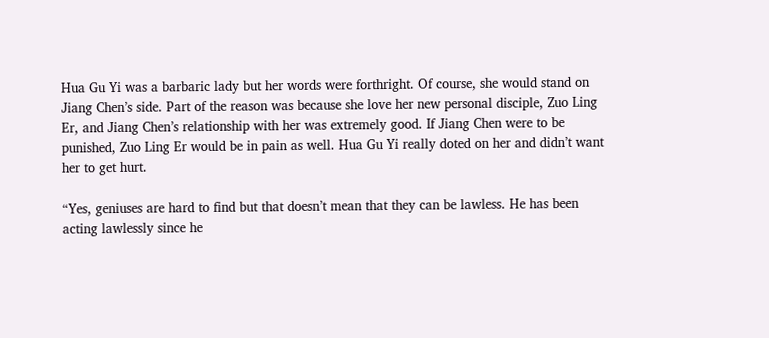Hua Gu Yi was a barbaric lady but her words were forthright. Of course, she would stand on Jiang Chen’s side. Part of the reason was because she love her new personal disciple, Zuo Ling Er, and Jiang Chen’s relationship with her was extremely good. If Jiang Chen were to be punished, Zuo Ling Er would be in pain as well. Hua Gu Yi really doted on her and didn’t want her to get hurt.

“Yes, geniuses are hard to find but that doesn’t mean that they can be lawless. He has been acting lawlessly since he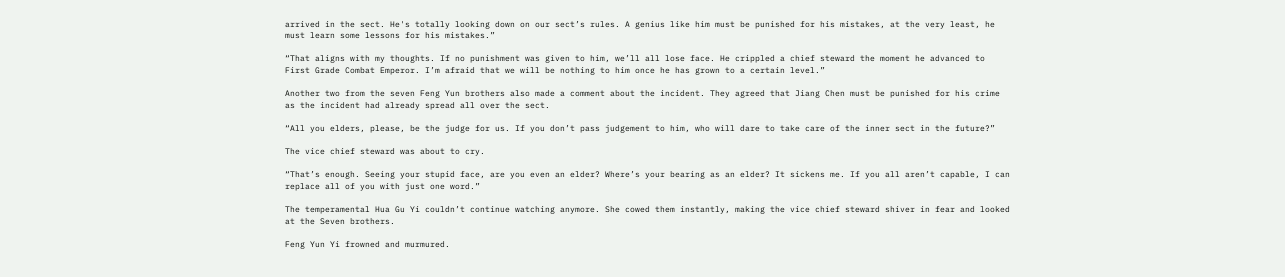arrived in the sect. He's totally looking down on our sect’s rules. A genius like him must be punished for his mistakes, at the very least, he must learn some lessons for his mistakes.”

“That aligns with my thoughts. If no punishment was given to him, we’ll all lose face. He crippled a chief steward the moment he advanced to First Grade Combat Emperor. I’m afraid that we will be nothing to him once he has grown to a certain level.”

Another two from the seven Feng Yun brothers also made a comment about the incident. They agreed that Jiang Chen must be punished for his crime as the incident had already spread all over the sect.

“All you elders, please, be the judge for us. If you don’t pass judgement to him, who will dare to take care of the inner sect in the future?”

The vice chief steward was about to cry.

“That’s enough. Seeing your stupid face, are you even an elder? Where’s your bearing as an elder? It sickens me. If you all aren’t capable, I can replace all of you with just one word.”

The temperamental Hua Gu Yi couldn’t continue watching anymore. She cowed them instantly, making the vice chief steward shiver in fear and looked at the Seven brothers.

Feng Yun Yi frowned and murmured.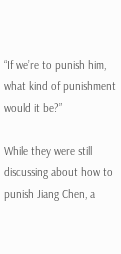“If we’re to punish him, what kind of punishment would it be?”

While they were still discussing about how to punish Jiang Chen, a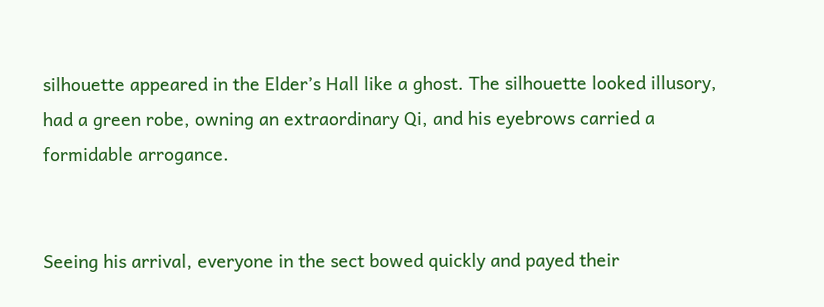silhouette appeared in the Elder’s Hall like a ghost. The silhouette looked illusory, had a green robe, owning an extraordinary Qi, and his eyebrows carried a formidable arrogance.


Seeing his arrival, everyone in the sect bowed quickly and payed their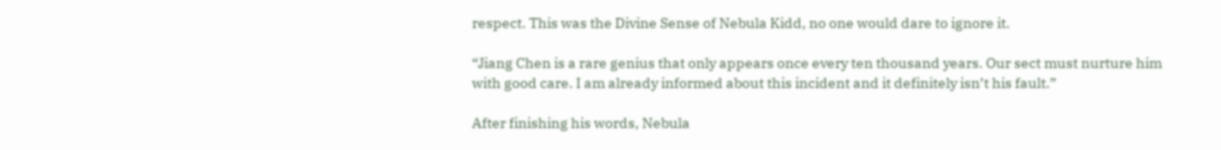respect. This was the Divine Sense of Nebula Kidd, no one would dare to ignore it.

“Jiang Chen is a rare genius that only appears once every ten thousand years. Our sect must nurture him with good care. I am already informed about this incident and it definitely isn’t his fault.”

After finishing his words, Nebula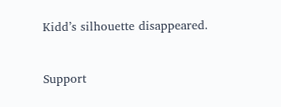Kidd’s silhouette disappeared.


Support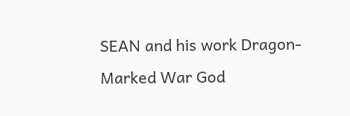SEAN and his work Dragon-Marked War God